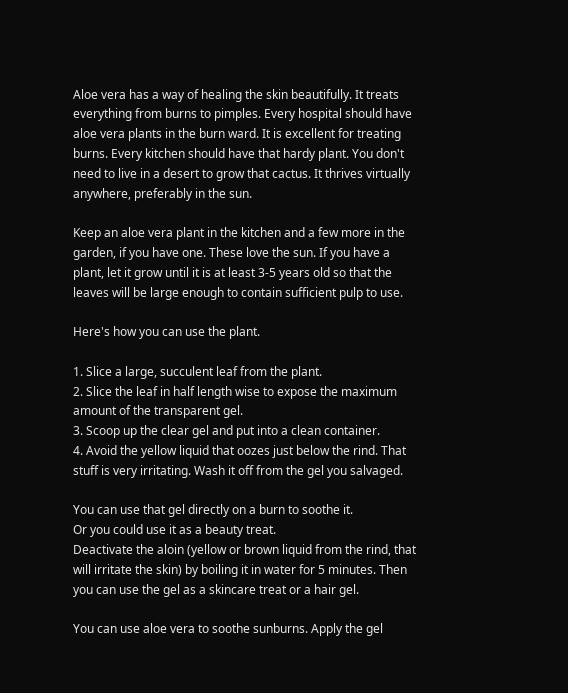Aloe vera has a way of healing the skin beautifully. It treats everything from burns to pimples. Every hospital should have aloe vera plants in the burn ward. It is excellent for treating burns. Every kitchen should have that hardy plant. You don't need to live in a desert to grow that cactus. It thrives virtually anywhere, preferably in the sun.

Keep an aloe vera plant in the kitchen and a few more in the garden, if you have one. These love the sun. If you have a plant, let it grow until it is at least 3-5 years old so that the leaves will be large enough to contain sufficient pulp to use.

Here's how you can use the plant.

1. Slice a large, succulent leaf from the plant.
2. Slice the leaf in half length wise to expose the maximum amount of the transparent gel.
3. Scoop up the clear gel and put into a clean container.
4. Avoid the yellow liquid that oozes just below the rind. That stuff is very irritating. Wash it off from the gel you salvaged.

You can use that gel directly on a burn to soothe it.
Or you could use it as a beauty treat.
Deactivate the aloin (yellow or brown liquid from the rind, that will irritate the skin) by boiling it in water for 5 minutes. Then you can use the gel as a skincare treat or a hair gel.

You can use aloe vera to soothe sunburns. Apply the gel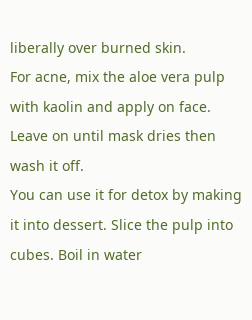liberally over burned skin.
For acne, mix the aloe vera pulp with kaolin and apply on face. Leave on until mask dries then wash it off.
You can use it for detox by making it into dessert. Slice the pulp into cubes. Boil in water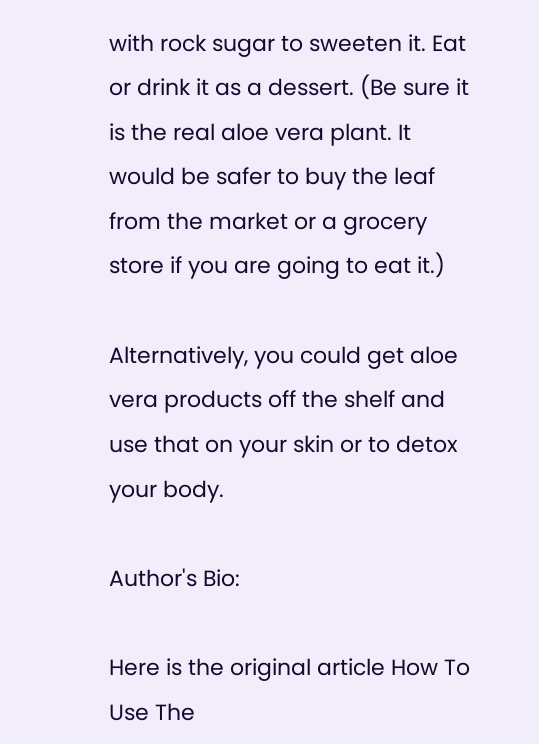with rock sugar to sweeten it. Eat or drink it as a dessert. (Be sure it is the real aloe vera plant. It would be safer to buy the leaf from the market or a grocery store if you are going to eat it.)

Alternatively, you could get aloe vera products off the shelf and use that on your skin or to detox your body.

Author's Bio:

Here is the original article How To Use The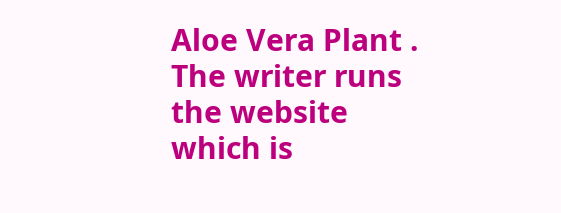Aloe Vera Plant . The writer runs the website which is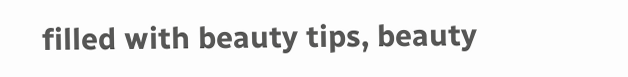filled with beauty tips, beauty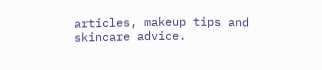articles, makeup tips and skincare advice.